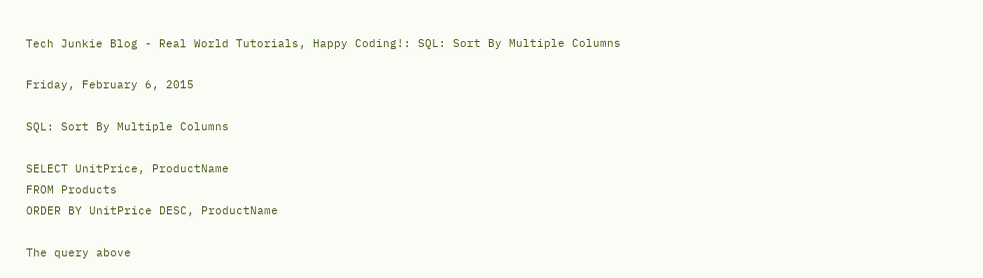Tech Junkie Blog - Real World Tutorials, Happy Coding!: SQL: Sort By Multiple Columns

Friday, February 6, 2015

SQL: Sort By Multiple Columns

SELECT UnitPrice, ProductName
FROM Products
ORDER BY UnitPrice DESC, ProductName

The query above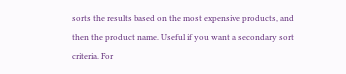sorts the results based on the most expensive products, and then the product name. Useful if you want a secondary sort criteria. For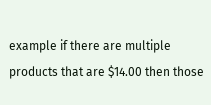example if there are multiple products that are $14.00 then those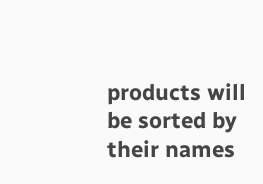products will be sorted by their names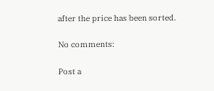after the price has been sorted.

No comments:

Post a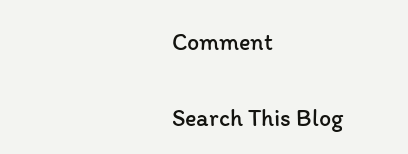Comment

Search This Blog